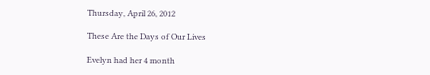Thursday, April 26, 2012

These Are the Days of Our Lives

Evelyn had her 4 month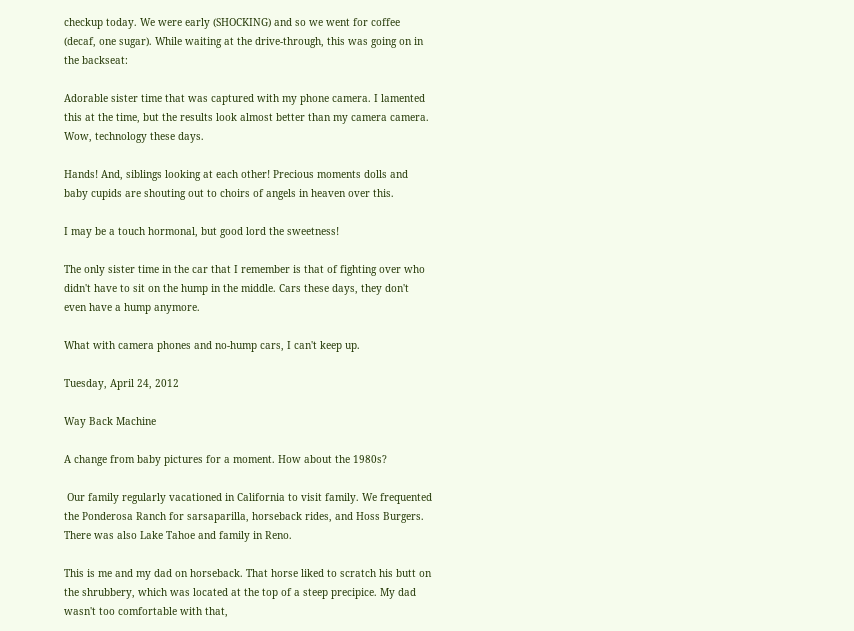checkup today. We were early (SHOCKING) and so we went for coffee (decaf, one sugar). While waiting at the drive-through, this was going on in the backseat:

Adorable sister time that was captured with my phone camera. I lamented this at the time, but the results look almost better than my camera camera. Wow, technology these days.

Hands! And, siblings looking at each other! Precious moments dolls and baby cupids are shouting out to choirs of angels in heaven over this.

I may be a touch hormonal, but good lord the sweetness!

The only sister time in the car that I remember is that of fighting over who didn't have to sit on the hump in the middle. Cars these days, they don't even have a hump anymore.

What with camera phones and no-hump cars, I can't keep up.

Tuesday, April 24, 2012

Way Back Machine

A change from baby pictures for a moment. How about the 1980s?

 Our family regularly vacationed in California to visit family. We frequented the Ponderosa Ranch for sarsaparilla, horseback rides, and Hoss Burgers. There was also Lake Tahoe and family in Reno.

This is me and my dad on horseback. That horse liked to scratch his butt on the shrubbery, which was located at the top of a steep precipice. My dad wasn't too comfortable with that,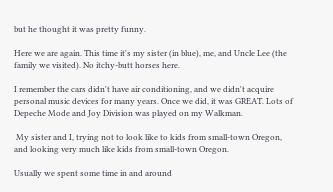but he thought it was pretty funny.

Here we are again. This time it's my sister (in blue), me, and Uncle Lee (the family we visited). No itchy-butt horses here.

I remember the cars didn't have air conditioning, and we didn't acquire personal music devices for many years. Once we did, it was GREAT. Lots of Depeche Mode and Joy Division was played on my Walkman.

 My sister and I, trying not to look like to kids from small-town Oregon, and looking very much like kids from small-town Oregon.

Usually we spent some time in and around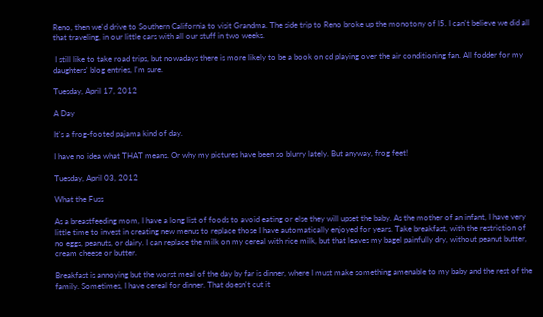Reno, then we'd drive to Southern California to visit Grandma. The side trip to Reno broke up the monotony of I5. I can't believe we did all that traveling, in our little cars with all our stuff in two weeks.

 I still like to take road trips, but nowadays there is more likely to be a book on cd playing over the air conditioning fan. All fodder for my daughters' blog entries, I'm sure.

Tuesday, April 17, 2012

A Day

It's a frog-footed pajama kind of day.

I have no idea what THAT means. Or why my pictures have been so blurry lately. But anyway, frog feet!

Tuesday, April 03, 2012

What the Fuss

As a breastfeeding mom, I have a long list of foods to avoid eating or else they will upset the baby. As the mother of an infant, I have very little time to invest in creating new menus to replace those I have automatically enjoyed for years. Take breakfast, with the restriction of no eggs, peanuts, or dairy. I can replace the milk on my cereal with rice milk, but that leaves my bagel painfully dry, without peanut butter, cream cheese or butter.

Breakfast is annoying but the worst meal of the day by far is dinner, where I must make something amenable to my baby and the rest of the family. Sometimes, I have cereal for dinner. That doesn't cut it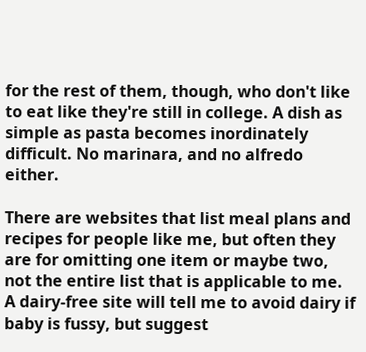for the rest of them, though, who don't like to eat like they're still in college. A dish as simple as pasta becomes inordinately difficult. No marinara, and no alfredo either.

There are websites that list meal plans and recipes for people like me, but often they are for omitting one item or maybe two, not the entire list that is applicable to me. A dairy-free site will tell me to avoid dairy if baby is fussy, but suggest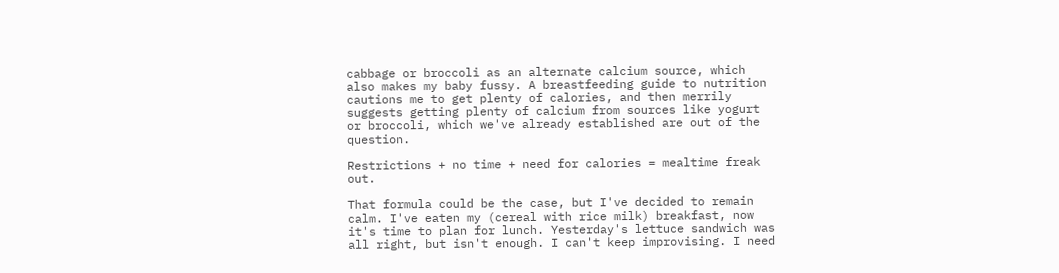cabbage or broccoli as an alternate calcium source, which also makes my baby fussy. A breastfeeding guide to nutrition cautions me to get plenty of calories, and then merrily suggests getting plenty of calcium from sources like yogurt or broccoli, which we've already established are out of the question.

Restrictions + no time + need for calories = mealtime freak out.

That formula could be the case, but I've decided to remain calm. I've eaten my (cereal with rice milk) breakfast, now it's time to plan for lunch. Yesterday's lettuce sandwich was all right, but isn't enough. I can't keep improvising. I need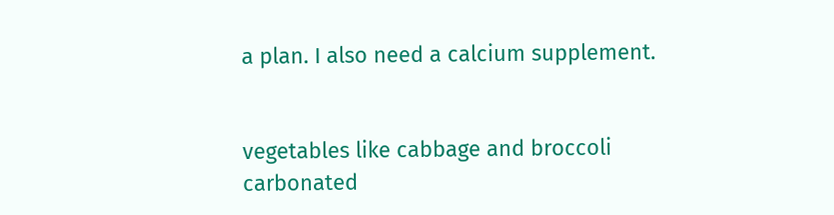a plan. I also need a calcium supplement.


vegetables like cabbage and broccoli
carbonated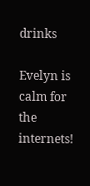drinks

Evelyn is calm for the internets!